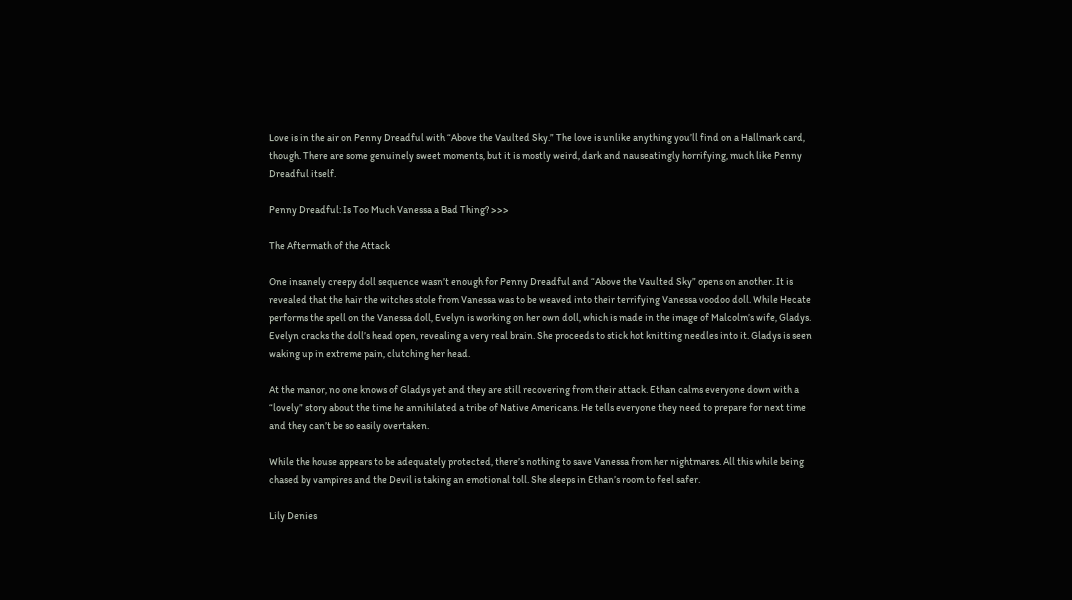Love is in the air on Penny Dreadful with “Above the Vaulted Sky.” The love is unlike anything you’ll find on a Hallmark card, though. There are some genuinely sweet moments, but it is mostly weird, dark and nauseatingly horrifying, much like Penny Dreadful itself.

Penny Dreadful: Is Too Much Vanessa a Bad Thing? >>>

The Aftermath of the Attack

One insanely creepy doll sequence wasn’t enough for Penny Dreadful and “Above the Vaulted Sky” opens on another. It is revealed that the hair the witches stole from Vanessa was to be weaved into their terrifying Vanessa voodoo doll. While Hecate performs the spell on the Vanessa doll, Evelyn is working on her own doll, which is made in the image of Malcolm’s wife, Gladys. Evelyn cracks the doll’s head open, revealing a very real brain. She proceeds to stick hot knitting needles into it. Gladys is seen waking up in extreme pain, clutching her head.

At the manor, no one knows of Gladys yet and they are still recovering from their attack. Ethan calms everyone down with a “lovely” story about the time he annihilated a tribe of Native Americans. He tells everyone they need to prepare for next time and they can’t be so easily overtaken.

While the house appears to be adequately protected, there’s nothing to save Vanessa from her nightmares. All this while being chased by vampires and the Devil is taking an emotional toll. She sleeps in Ethan’s room to feel safer.

Lily Denies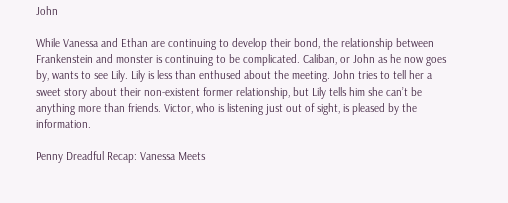John

While Vanessa and Ethan are continuing to develop their bond, the relationship between Frankenstein and monster is continuing to be complicated. Caliban, or John as he now goes by, wants to see Lily. Lily is less than enthused about the meeting. John tries to tell her a sweet story about their non-existent former relationship, but Lily tells him she can’t be anything more than friends. Victor, who is listening just out of sight, is pleased by the information.

Penny Dreadful Recap: Vanessa Meets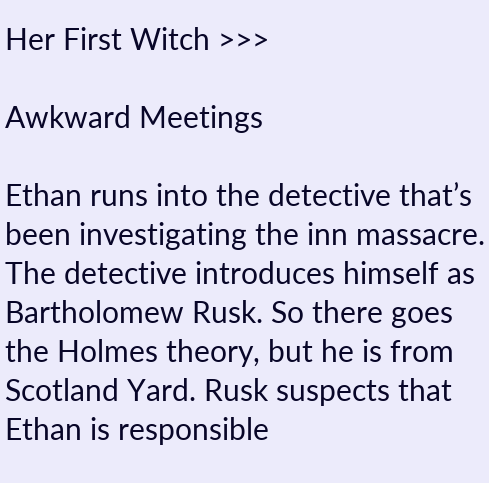Her First Witch >>>

Awkward Meetings

Ethan runs into the detective that’s been investigating the inn massacre. The detective introduces himself as Bartholomew Rusk. So there goes the Holmes theory, but he is from Scotland Yard. Rusk suspects that Ethan is responsible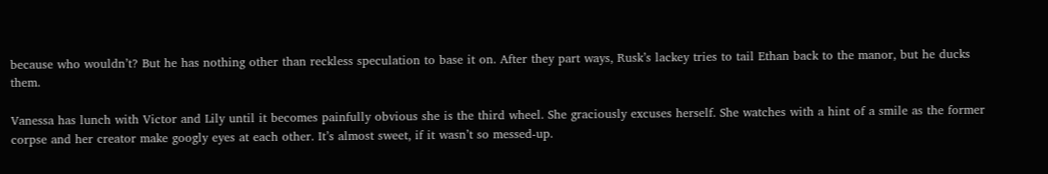because who wouldn’t? But he has nothing other than reckless speculation to base it on. After they part ways, Rusk’s lackey tries to tail Ethan back to the manor, but he ducks them.

Vanessa has lunch with Victor and Lily until it becomes painfully obvious she is the third wheel. She graciously excuses herself. She watches with a hint of a smile as the former corpse and her creator make googly eyes at each other. It’s almost sweet, if it wasn’t so messed-up.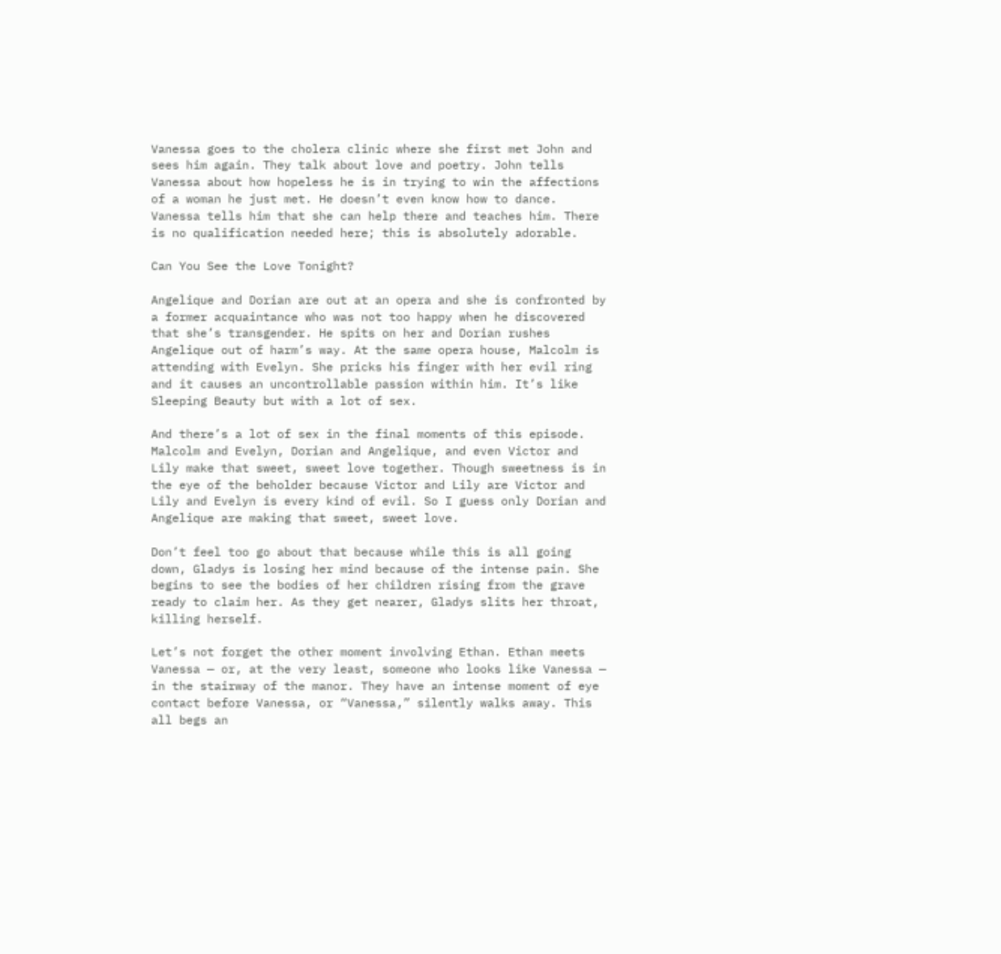Vanessa goes to the cholera clinic where she first met John and sees him again. They talk about love and poetry. John tells Vanessa about how hopeless he is in trying to win the affections of a woman he just met. He doesn’t even know how to dance. Vanessa tells him that she can help there and teaches him. There is no qualification needed here; this is absolutely adorable.

Can You See the Love Tonight?

Angelique and Dorian are out at an opera and she is confronted by a former acquaintance who was not too happy when he discovered that she’s transgender. He spits on her and Dorian rushes Angelique out of harm’s way. At the same opera house, Malcolm is attending with Evelyn. She pricks his finger with her evil ring and it causes an uncontrollable passion within him. It’s like Sleeping Beauty but with a lot of sex.

And there’s a lot of sex in the final moments of this episode. Malcolm and Evelyn, Dorian and Angelique, and even Victor and Lily make that sweet, sweet love together. Though sweetness is in the eye of the beholder because Victor and Lily are Victor and Lily and Evelyn is every kind of evil. So I guess only Dorian and Angelique are making that sweet, sweet love.

Don’t feel too go about that because while this is all going down, Gladys is losing her mind because of the intense pain. She begins to see the bodies of her children rising from the grave ready to claim her. As they get nearer, Gladys slits her throat, killing herself.

Let’s not forget the other moment involving Ethan. Ethan meets Vanessa — or, at the very least, someone who looks like Vanessa — in the stairway of the manor. They have an intense moment of eye contact before Vanessa, or “Vanessa,” silently walks away. This all begs an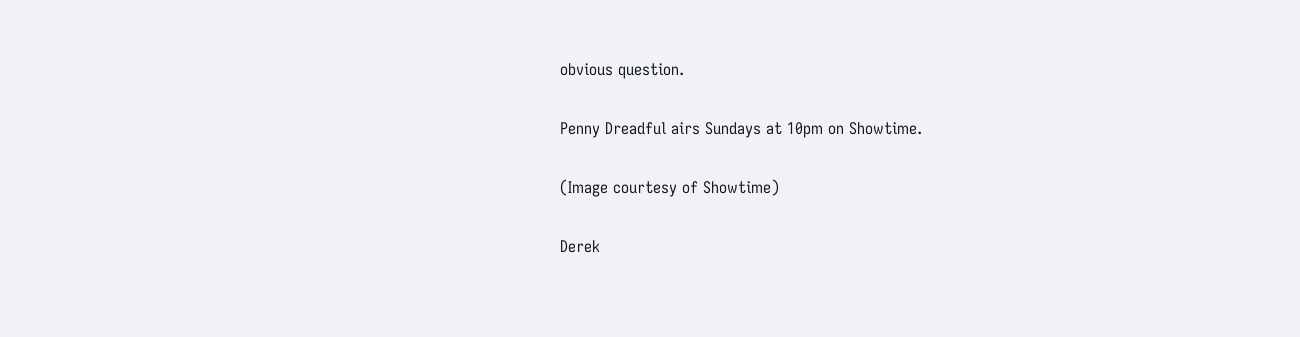obvious question.

Penny Dreadful airs Sundays at 10pm on Showtime.

(Image courtesy of Showtime)

Derek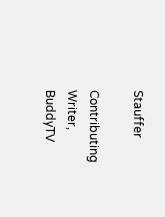Stauffer

Contributing Writer, BuddyTV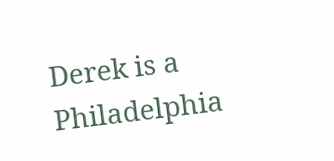Derek is a Philadelphia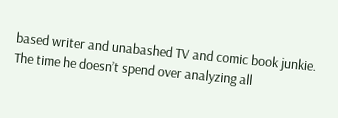based writer and unabashed TV and comic book junkie. The time he doesn’t spend over analyzing all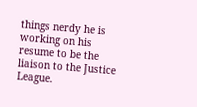things nerdy he is working on his resume to be the liaison to the Justice League.